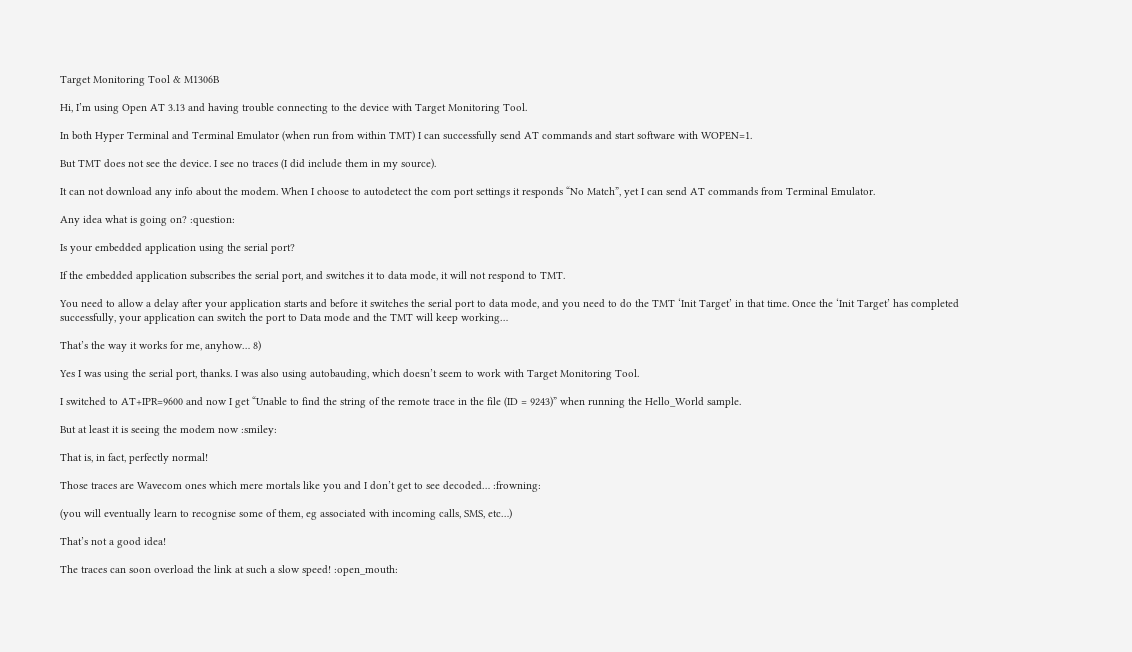Target Monitoring Tool & M1306B

Hi, I’m using Open AT 3.13 and having trouble connecting to the device with Target Monitoring Tool.

In both Hyper Terminal and Terminal Emulator (when run from within TMT) I can successfully send AT commands and start software with WOPEN=1.

But TMT does not see the device. I see no traces (I did include them in my source).

It can not download any info about the modem. When I choose to autodetect the com port settings it responds “No Match”, yet I can send AT commands from Terminal Emulator.

Any idea what is going on? :question:

Is your embedded application using the serial port?

If the embedded application subscribes the serial port, and switches it to data mode, it will not respond to TMT.

You need to allow a delay after your application starts and before it switches the serial port to data mode, and you need to do the TMT ‘Init Target’ in that time. Once the ‘Init Target’ has completed successfully, your application can switch the port to Data mode and the TMT will keep working…

That’s the way it works for me, anyhow… 8)

Yes I was using the serial port, thanks. I was also using autobauding, which doesn’t seem to work with Target Monitoring Tool.

I switched to AT+IPR=9600 and now I get “Unable to find the string of the remote trace in the file (ID = 9243)” when running the Hello_World sample.

But at least it is seeing the modem now :smiley:

That is, in fact, perfectly normal!

Those traces are Wavecom ones which mere mortals like you and I don’t get to see decoded… :frowning:

(you will eventually learn to recognise some of them, eg associated with incoming calls, SMS, etc…)

That’s not a good idea!

The traces can soon overload the link at such a slow speed! :open_mouth: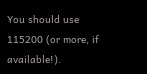You should use 115200 (or more, if available!).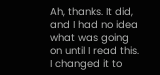Ah, thanks. It did, and I had no idea what was going on until I read this. I changed it to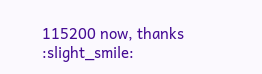115200 now, thanks :slight_smile: